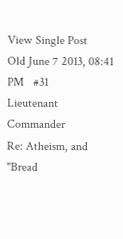View Single Post
Old June 7 2013, 08:41 PM   #31
Lieutenant Commander
Re: Atheism, and "Bread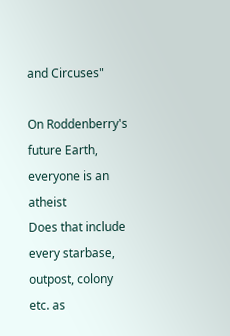and Circuses"

On Roddenberry's future Earth, everyone is an atheist
Does that include every starbase, outpost, colony etc. as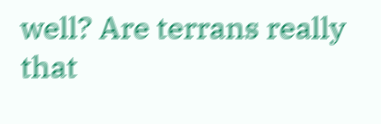well? Are terrans really that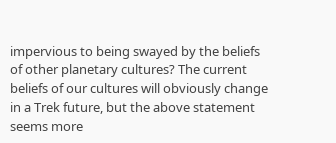impervious to being swayed by the beliefs of other planetary cultures? The current beliefs of our cultures will obviously change in a Trek future, but the above statement seems more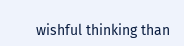wishful thinking than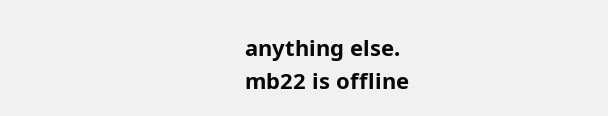anything else.
mb22 is offline